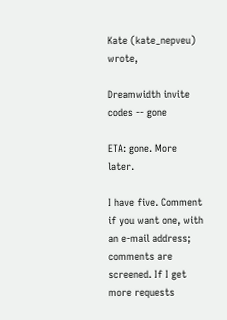Kate (kate_nepveu) wrote,

Dreamwidth invite codes -- gone

ETA: gone. More later.

I have five. Comment if you want one, with an e-mail address; comments are screened. If I get more requests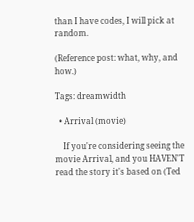than I have codes, I will pick at random.

(Reference post: what, why, and how.)

Tags: dreamwidth

  • Arrival (movie)

    If you're considering seeing the movie Arrival, and you HAVEN'T read the story it's based on (Ted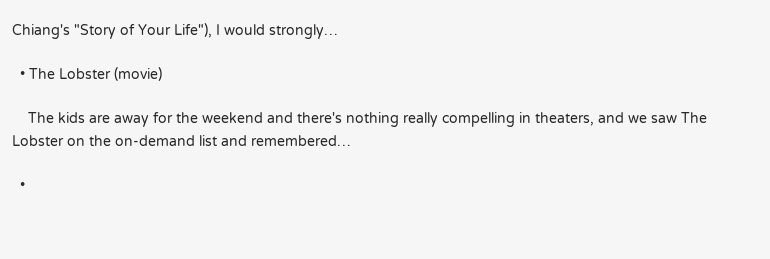Chiang's "Story of Your Life"), I would strongly…

  • The Lobster (movie)

    The kids are away for the weekend and there's nothing really compelling in theaters, and we saw The Lobster on the on-demand list and remembered…

  •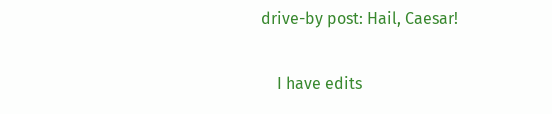drive-by post: Hail, Caesar!

    I have edits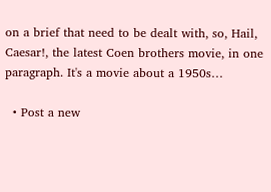on a brief that need to be dealt with, so, Hail, Caesar!, the latest Coen brothers movie, in one paragraph. It's a movie about a 1950s…

  • Post a new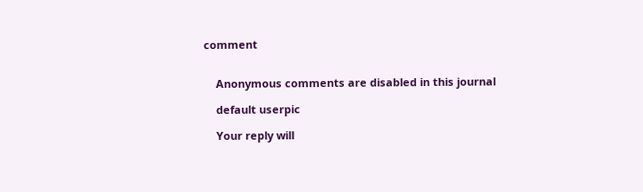comment


    Anonymous comments are disabled in this journal

    default userpic

    Your reply will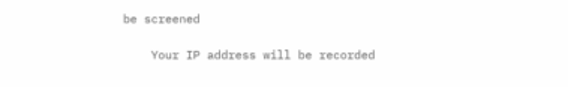be screened

    Your IP address will be recorded